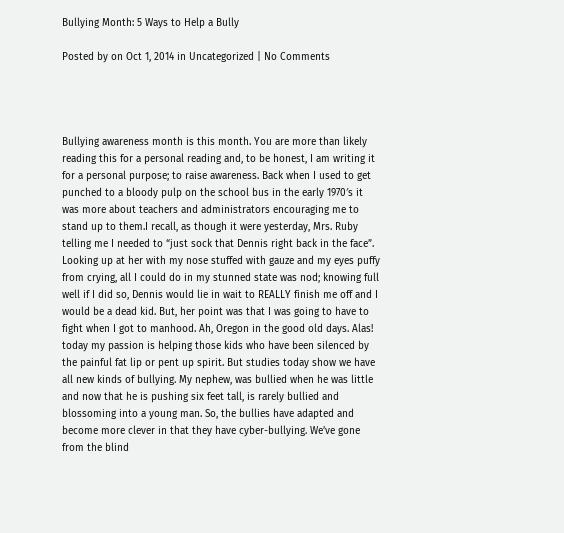Bullying Month: 5 Ways to Help a Bully

Posted by on Oct 1, 2014 in Uncategorized | No Comments




Bullying awareness month is this month. You are more than likely reading this for a personal reading and, to be honest, I am writing it for a personal purpose; to raise awareness. Back when I used to get punched to a bloody pulp on the school bus in the early 1970′s it was more about teachers and administrators encouraging me to stand up to them.I recall, as though it were yesterday, Mrs. Ruby telling me I needed to “just sock that Dennis right back in the face”. Looking up at her with my nose stuffed with gauze and my eyes puffy from crying, all I could do in my stunned state was nod; knowing full well if I did so, Dennis would lie in wait to REALLY finish me off and I would be a dead kid. But, her point was that I was going to have to fight when I got to manhood. Ah, Oregon in the good old days. Alas! today my passion is helping those kids who have been silenced by the painful fat lip or pent up spirit. But studies today show we have all new kinds of bullying. My nephew, was bullied when he was little and now that he is pushing six feet tall, is rarely bullied and blossoming into a young man. So, the bullies have adapted and become more clever in that they have cyber-bullying. We’ve gone from the blind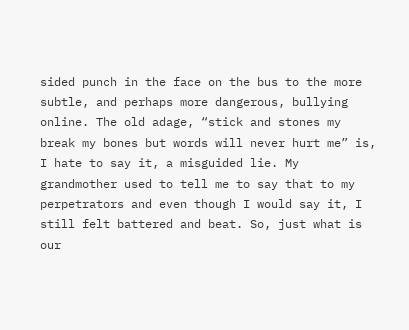sided punch in the face on the bus to the more subtle, and perhaps more dangerous, bullying online. The old adage, “stick and stones my break my bones but words will never hurt me” is, I hate to say it, a misguided lie. My grandmother used to tell me to say that to my perpetrators and even though I would say it, I still felt battered and beat. So, just what is our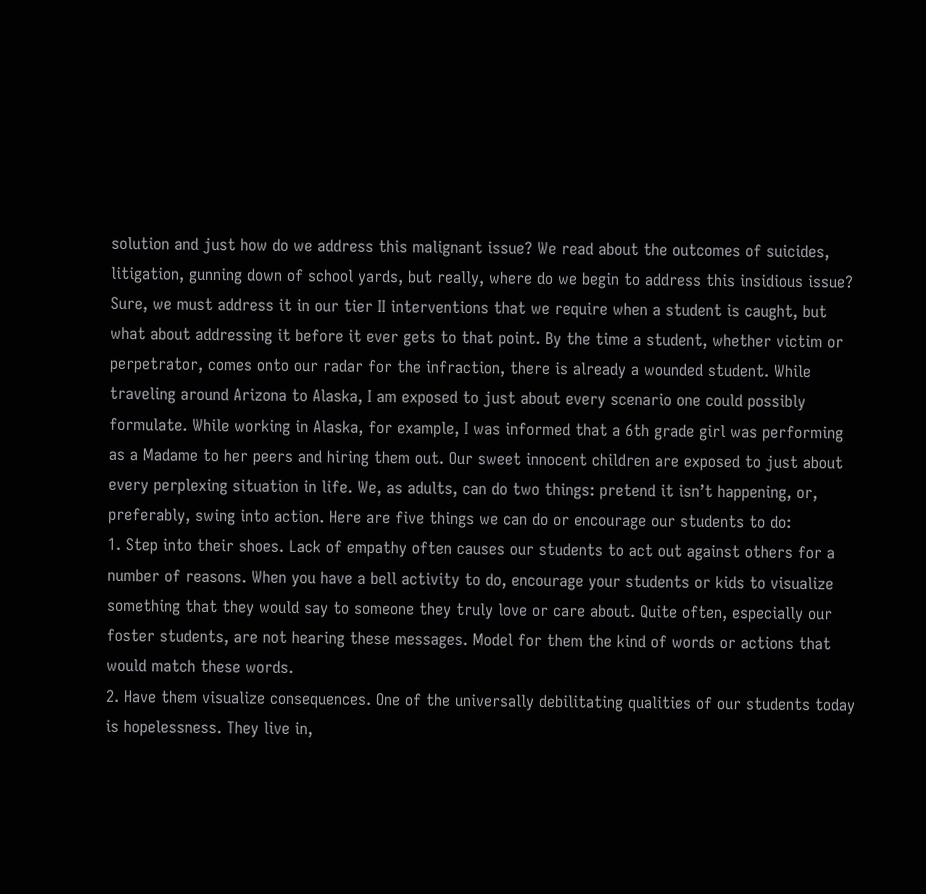solution and just how do we address this malignant issue? We read about the outcomes of suicides, litigation, gunning down of school yards, but really, where do we begin to address this insidious issue? Sure, we must address it in our tier II interventions that we require when a student is caught, but what about addressing it before it ever gets to that point. By the time a student, whether victim or perpetrator, comes onto our radar for the infraction, there is already a wounded student. While traveling around Arizona to Alaska, I am exposed to just about every scenario one could possibly formulate. While working in Alaska, for example, I was informed that a 6th grade girl was performing as a Madame to her peers and hiring them out. Our sweet innocent children are exposed to just about every perplexing situation in life. We, as adults, can do two things: pretend it isn’t happening, or, preferably, swing into action. Here are five things we can do or encourage our students to do:
1. Step into their shoes. Lack of empathy often causes our students to act out against others for a number of reasons. When you have a bell activity to do, encourage your students or kids to visualize something that they would say to someone they truly love or care about. Quite often, especially our foster students, are not hearing these messages. Model for them the kind of words or actions that would match these words.
2. Have them visualize consequences. One of the universally debilitating qualities of our students today is hopelessness. They live in,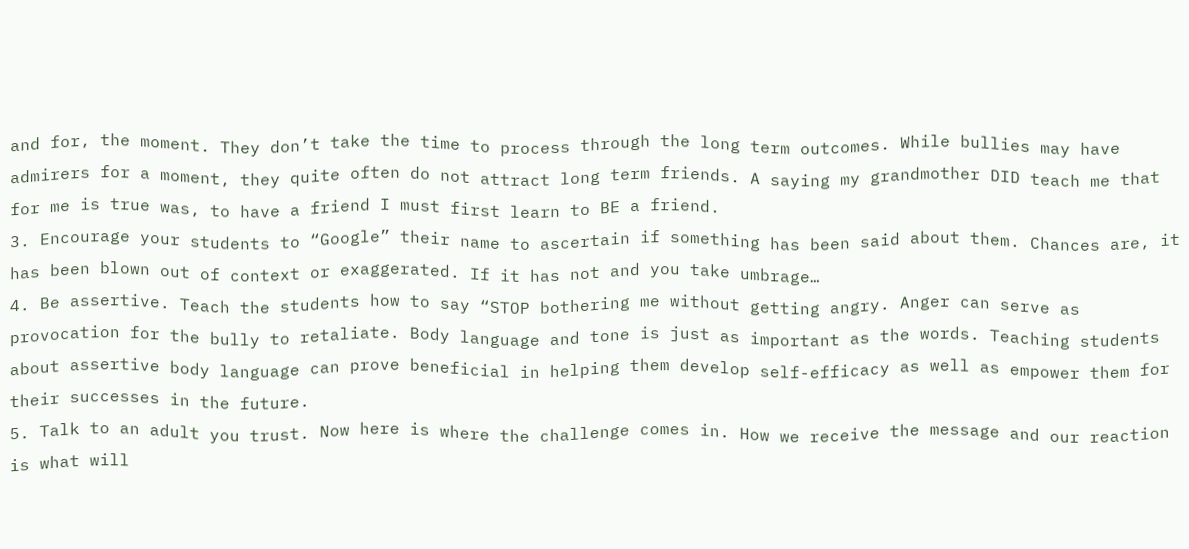and for, the moment. They don’t take the time to process through the long term outcomes. While bullies may have admirers for a moment, they quite often do not attract long term friends. A saying my grandmother DID teach me that for me is true was, to have a friend I must first learn to BE a friend.
3. Encourage your students to “Google” their name to ascertain if something has been said about them. Chances are, it has been blown out of context or exaggerated. If it has not and you take umbrage…
4. Be assertive. Teach the students how to say “STOP bothering me without getting angry. Anger can serve as provocation for the bully to retaliate. Body language and tone is just as important as the words. Teaching students about assertive body language can prove beneficial in helping them develop self-efficacy as well as empower them for their successes in the future.
5. Talk to an adult you trust. Now here is where the challenge comes in. How we receive the message and our reaction is what will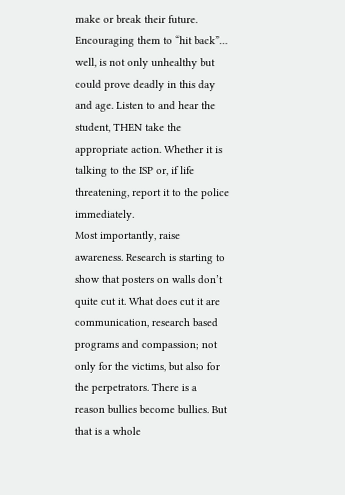make or break their future. Encouraging them to “hit back”… well, is not only unhealthy but could prove deadly in this day and age. Listen to and hear the student, THEN take the appropriate action. Whether it is talking to the ISP or, if life threatening, report it to the police immediately.
Most importantly, raise awareness. Research is starting to show that posters on walls don’t quite cut it. What does cut it are communication, research based programs and compassion; not only for the victims, but also for the perpetrators. There is a reason bullies become bullies. But that is a whole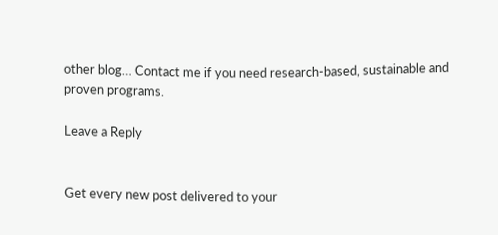other blog… Contact me if you need research-based, sustainable and proven programs.

Leave a Reply


Get every new post delivered to your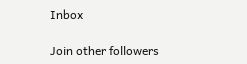Inbox

Join other followers